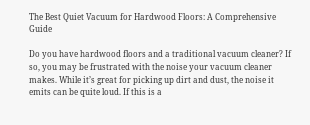The Best Quiet Vacuum for Hardwood Floors: A Comprehensive Guide

Do you have hardwood floors and a traditional vacuum cleaner? If so, you may be frustrated with the noise your vacuum cleaner makes. While it’s great for picking up dirt and dust, the noise it emits can be quite loud. If this is a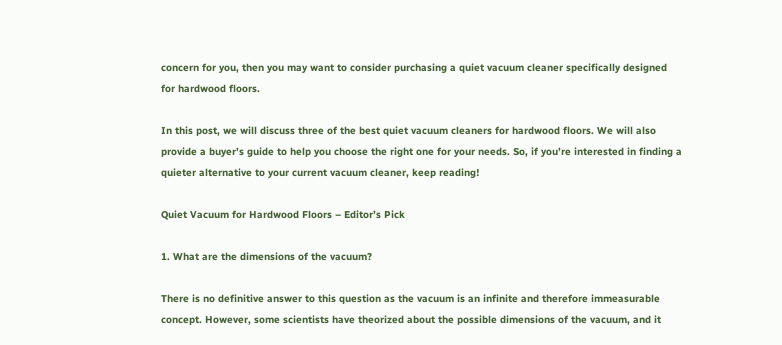concern for you, then you may want to consider purchasing a quiet vacuum cleaner specifically designed for hardwood floors.

In this post, we will discuss three of the best quiet vacuum cleaners for hardwood floors. We will also provide a buyer’s guide to help you choose the right one for your needs. So, if you’re interested in finding a quieter alternative to your current vacuum cleaner, keep reading!

Quiet Vacuum for Hardwood Floors – Editor’s Pick

1. What are the dimensions of the vacuum?

There is no definitive answer to this question as the vacuum is an infinite and therefore immeasurable concept. However, some scientists have theorized about the possible dimensions of the vacuum, and it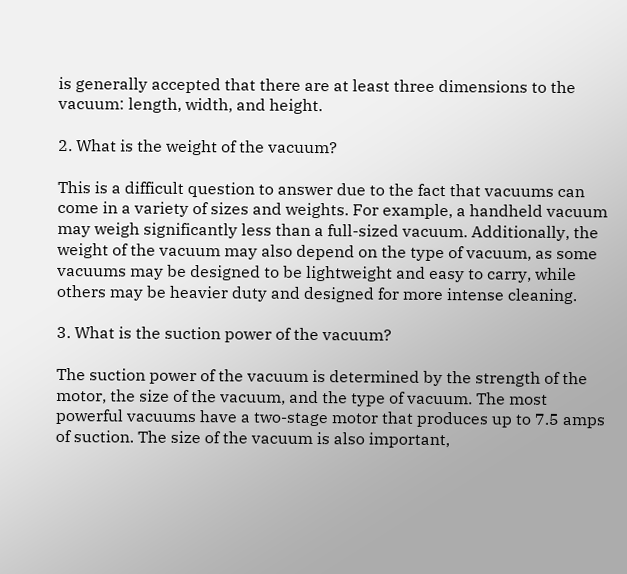is generally accepted that there are at least three dimensions to the vacuum: length, width, and height.

2. What is the weight of the vacuum?

This is a difficult question to answer due to the fact that vacuums can come in a variety of sizes and weights. For example, a handheld vacuum may weigh significantly less than a full-sized vacuum. Additionally, the weight of the vacuum may also depend on the type of vacuum, as some vacuums may be designed to be lightweight and easy to carry, while others may be heavier duty and designed for more intense cleaning.

3. What is the suction power of the vacuum?

The suction power of the vacuum is determined by the strength of the motor, the size of the vacuum, and the type of vacuum. The most powerful vacuums have a two-stage motor that produces up to 7.5 amps of suction. The size of the vacuum is also important,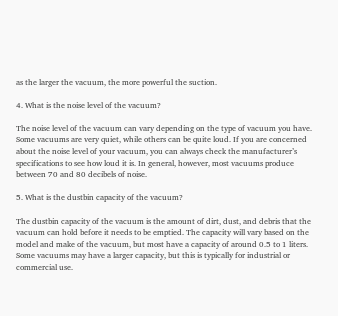as the larger the vacuum, the more powerful the suction.

4. What is the noise level of the vacuum?

The noise level of the vacuum can vary depending on the type of vacuum you have. Some vacuums are very quiet, while others can be quite loud. If you are concerned about the noise level of your vacuum, you can always check the manufacturer’s specifications to see how loud it is. In general, however, most vacuums produce between 70 and 80 decibels of noise.

5. What is the dustbin capacity of the vacuum?

The dustbin capacity of the vacuum is the amount of dirt, dust, and debris that the vacuum can hold before it needs to be emptied. The capacity will vary based on the model and make of the vacuum, but most have a capacity of around 0.5 to 1 liters. Some vacuums may have a larger capacity, but this is typically for industrial or commercial use.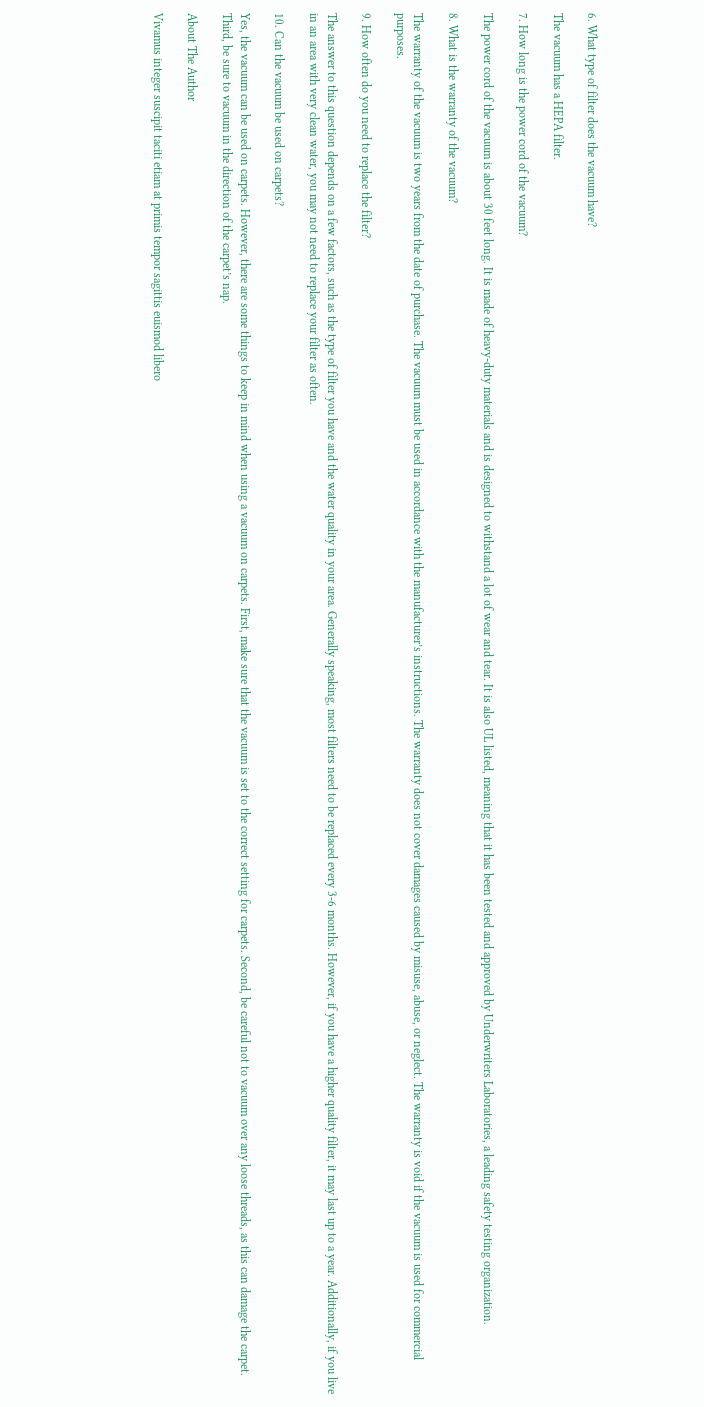6. What type of filter does the vacuum have?

The vacuum has a HEPA filter.

7. How long is the power cord of the vacuum?

The power cord of the vacuum is about 30 feet long. It is made of heavy-duty materials and is designed to withstand a lot of wear and tear. It is also UL listed, meaning that it has been tested and approved by Underwriters Laboratories, a leading safety testing organization.

8. What is the warranty of the vacuum?

The warranty of the vacuum is two years from the date of purchase. The vacuum must be used in accordance with the manufacturer’s instructions. The warranty does not cover damages caused by misuse, abuse, or neglect. The warranty is void if the vacuum is used for commercial purposes.

9. How often do you need to replace the filter?

The answer to this question depends on a few factors, such as the type of filter you have and the water quality in your area. Generally speaking, most filters need to be replaced every 3-6 months. However, if you have a higher quality filter, it may last up to a year. Additionally, if you live in an area with very clean water, you may not need to replace your filter as often.

10. Can the vacuum be used on carpets?

Yes, the vacuum can be used on carpets. However, there are some things to keep in mind when using a vacuum on carpets. First, make sure that the vacuum is set to the correct setting for carpets. Second, be careful not to vacuum over any loose threads, as this can damage the carpet. Third, be sure to vacuum in the direction of the carpet’s nap.

About The Author

Vivamus integer suscipit taciti etiam at primis tempor sagittis euismod libero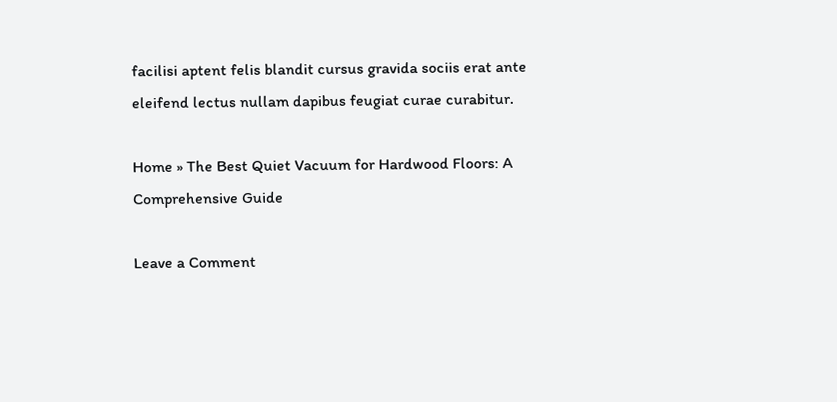facilisi aptent felis blandit cursus gravida sociis erat ante eleifend lectus nullam dapibus feugiat curae curabitur.

Home » The Best Quiet Vacuum for Hardwood Floors: A Comprehensive Guide

Leave a Comment